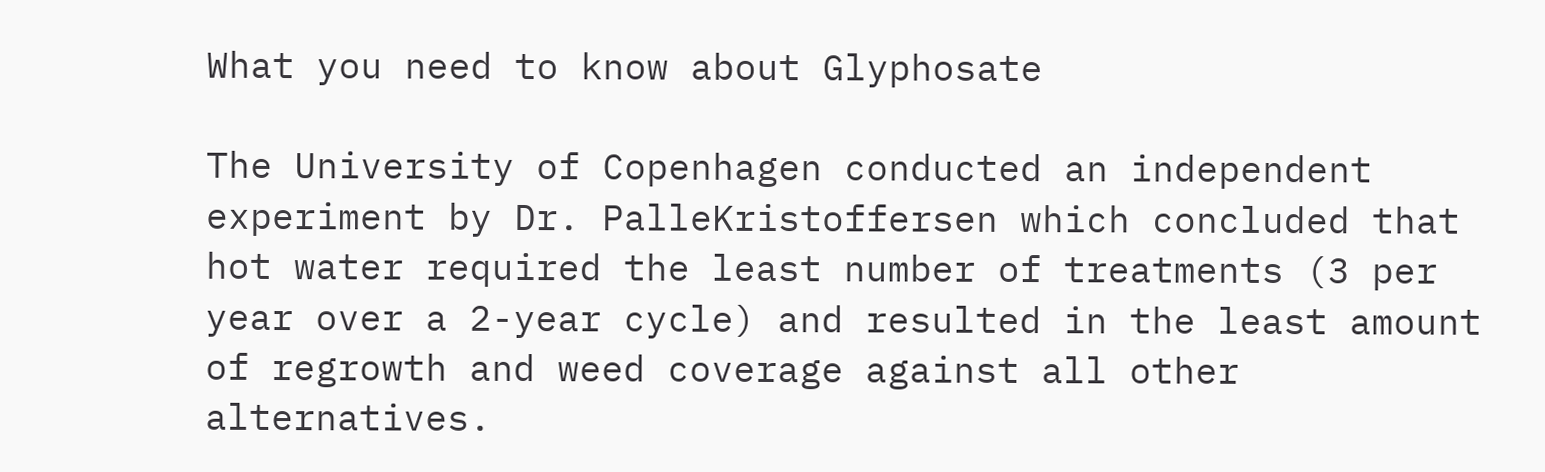What you need to know about Glyphosate

The University of Copenhagen conducted an independent experiment by Dr. PalleKristoffersen which concluded that hot water required the least number of treatments (3 per year over a 2-year cycle) and resulted in the least amount of regrowth and weed coverage against all other alternatives.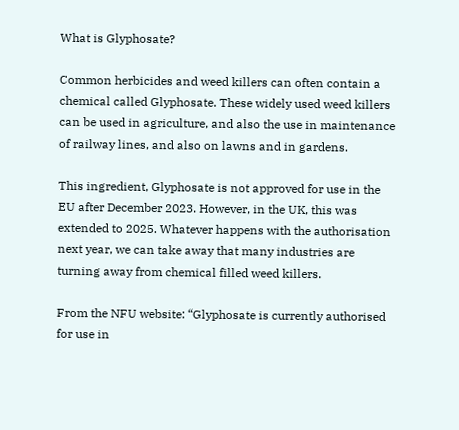What is Glyphosate?

Common herbicides and weed killers can often contain a chemical called Glyphosate. These widely used weed killers can be used in agriculture, and also the use in maintenance of railway lines, and also on lawns and in gardens.

This ingredient, Glyphosate is not approved for use in the EU after December 2023. However, in the UK, this was extended to 2025. Whatever happens with the authorisation next year, we can take away that many industries are turning away from chemical filled weed killers.

From the NFU website: “Glyphosate is currently authorised for use in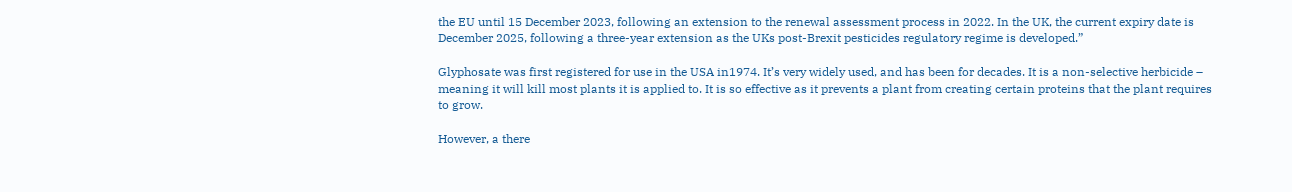the EU until 15 December 2023, following an extension to the renewal assessment process in 2022. In the UK, the current expiry date is December 2025, following a three-year extension as the UKs post-Brexit pesticides regulatory regime is developed.”

Glyphosate was first registered for use in the USA in1974. It’s very widely used, and has been for decades. It is a non-selective herbicide – meaning it will kill most plants it is applied to. It is so effective as it prevents a plant from creating certain proteins that the plant requires to grow.

However, a there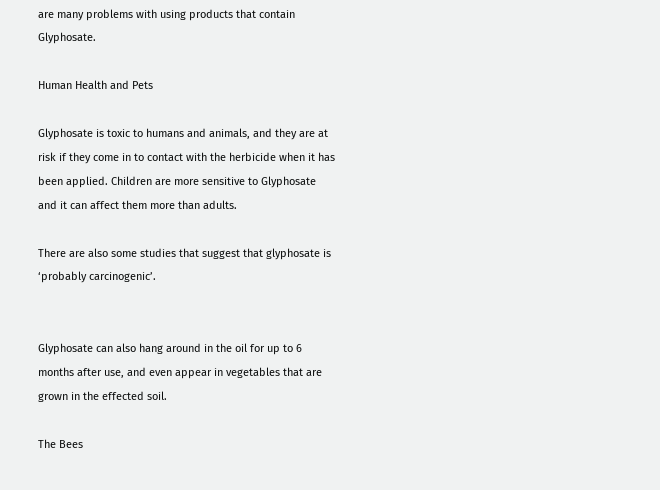are many problems with using products that contain Glyphosate.

Human Health and Pets

Glyphosate is toxic to humans and animals, and they are at risk if they come in to contact with the herbicide when it has been applied. Children are more sensitive to Glyphosate and it can affect them more than adults.

There are also some studies that suggest that glyphosate is ‘probably carcinogenic’.


Glyphosate can also hang around in the oil for up to 6 months after use, and even appear in vegetables that are grown in the effected soil.

The Bees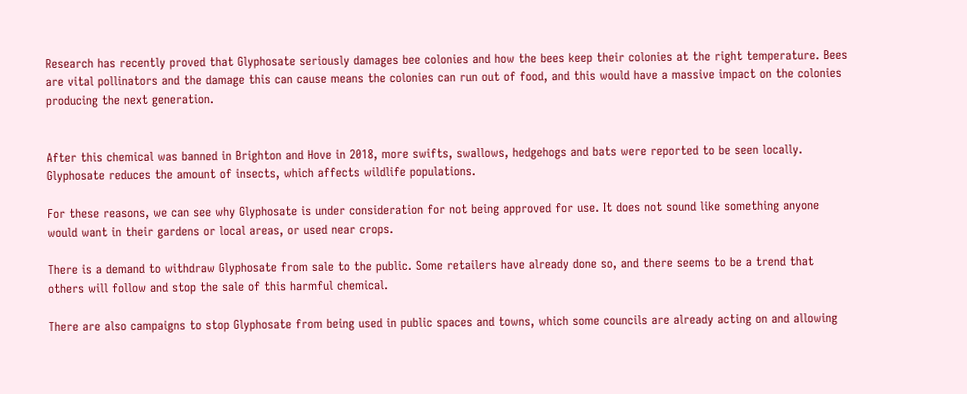Research has recently proved that Glyphosate seriously damages bee colonies and how the bees keep their colonies at the right temperature. Bees are vital pollinators and the damage this can cause means the colonies can run out of food, and this would have a massive impact on the colonies producing the next generation.


After this chemical was banned in Brighton and Hove in 2018, more swifts, swallows, hedgehogs and bats were reported to be seen locally. Glyphosate reduces the amount of insects, which affects wildlife populations.

For these reasons, we can see why Glyphosate is under consideration for not being approved for use. It does not sound like something anyone would want in their gardens or local areas, or used near crops.

There is a demand to withdraw Glyphosate from sale to the public. Some retailers have already done so, and there seems to be a trend that others will follow and stop the sale of this harmful chemical.

There are also campaigns to stop Glyphosate from being used in public spaces and towns, which some councils are already acting on and allowing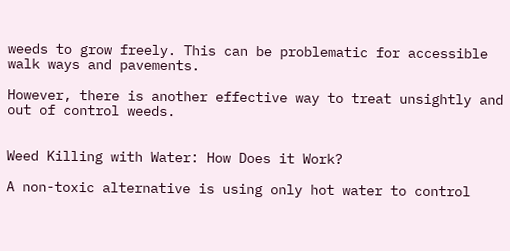weeds to grow freely. This can be problematic for accessible walk ways and pavements.

However, there is another effective way to treat unsightly and out of control weeds.


Weed Killing with Water: How Does it Work?

A non-toxic alternative is using only hot water to control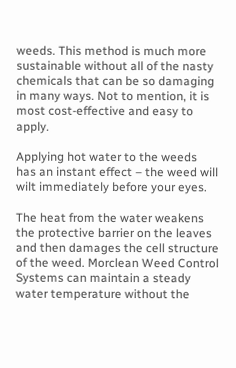weeds. This method is much more sustainable without all of the nasty chemicals that can be so damaging in many ways. Not to mention, it is most cost-effective and easy to apply.

Applying hot water to the weeds has an instant effect – the weed will wilt immediately before your eyes.

The heat from the water weakens the protective barrier on the leaves and then damages the cell structure of the weed. Morclean Weed Control Systems can maintain a steady water temperature without the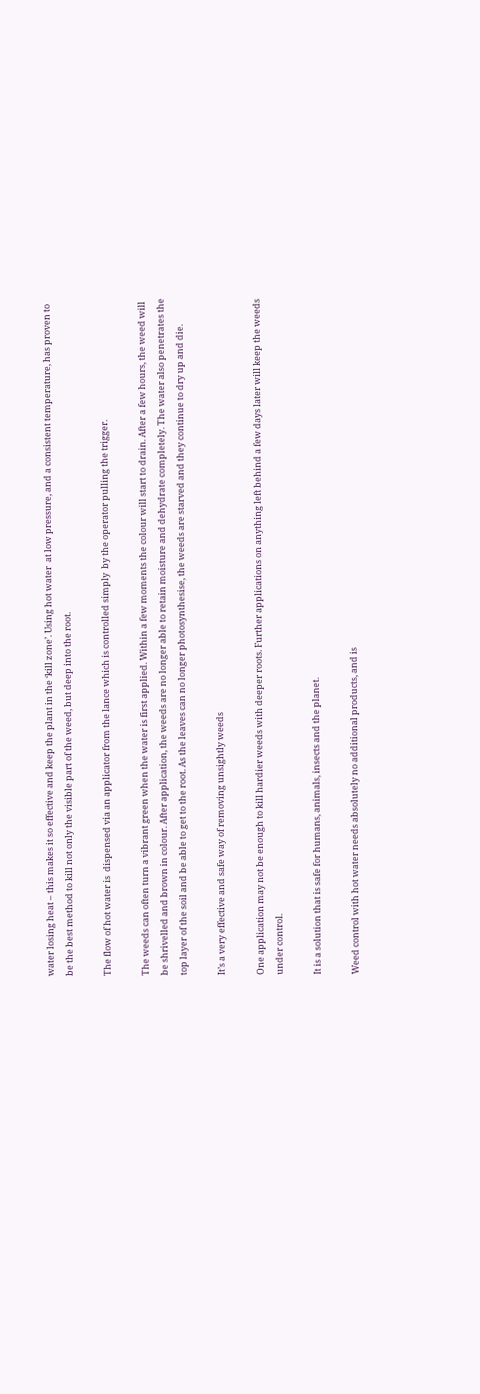water losing heat – this makes it so effective and keep the plant in the ‘kill zone’. Using hot water  at low pressure, and a consistent temperature, has proven to be the best method to kill not only the visible part of the weed, but deep into the root.

The flow of hot water is  dispensed via an applicator from the lance which is controlled simply  by the operator pulling the trigger.

The weeds can often turn a vibrant green when the water is first applied. Within a few moments the colour will start to drain. After a few hours, the weed will be shrivelled and brown in colour. After application, the weeds are no longer able to retain moisture and dehydrate completely. The water also penetrates the top layer of the soil and be able to get to the root. As the leaves can no longer photosynthesise, the weeds are starved and they continue to dry up and die.

It’s a very effective and safe way of removing unsightly weeds

One application may not be enough to kill hardier weeds with deeper roots. Further applications on anything left behind a few days later will keep the weeds under control.

It is a solution that is safe for humans, animals, insects and the planet.

Weed control with hot water needs absolutely no additional products, and is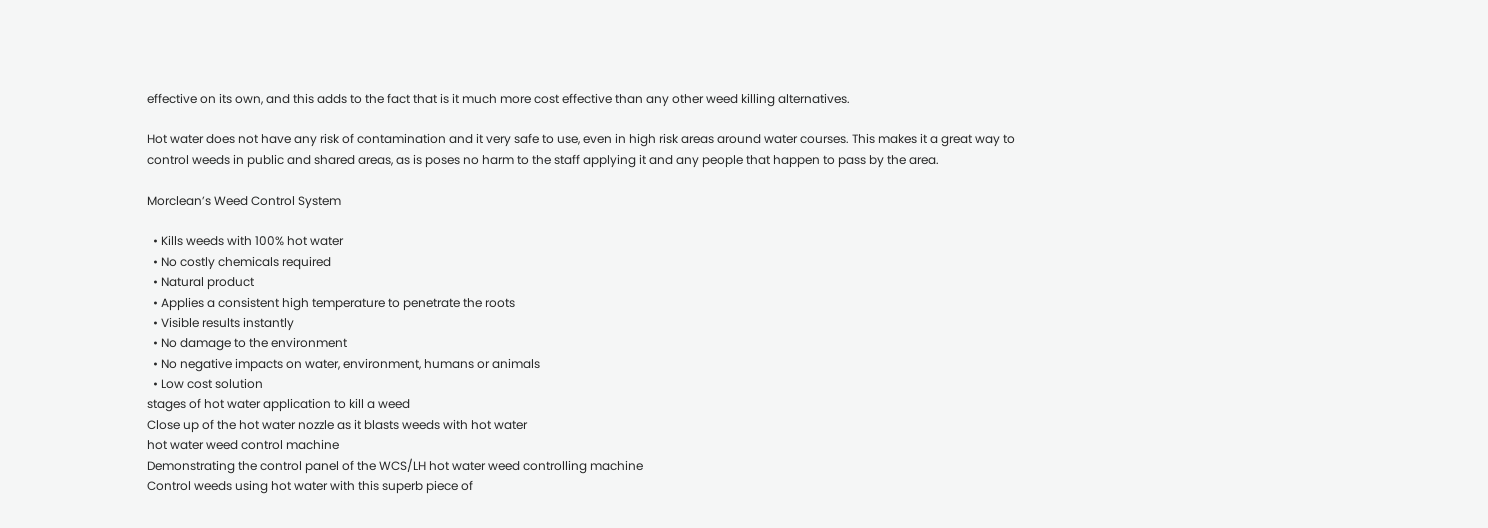effective on its own, and this adds to the fact that is it much more cost effective than any other weed killing alternatives.

Hot water does not have any risk of contamination and it very safe to use, even in high risk areas around water courses. This makes it a great way to control weeds in public and shared areas, as is poses no harm to the staff applying it and any people that happen to pass by the area.

Morclean’s Weed Control System

  • Kills weeds with 100% hot water
  • No costly chemicals required
  • Natural product
  • Applies a consistent high temperature to penetrate the roots
  • Visible results instantly
  • No damage to the environment
  • No negative impacts on water, environment, humans or animals
  • Low cost solution
stages of hot water application to kill a weed
Close up of the hot water nozzle as it blasts weeds with hot water
hot water weed control machine
Demonstrating the control panel of the WCS/LH hot water weed controlling machine
Control weeds using hot water with this superb piece of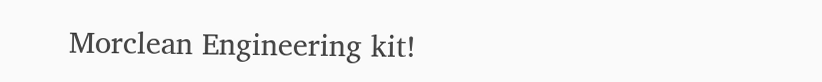Morclean Engineering kit!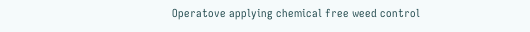Operatove applying chemical free weed control